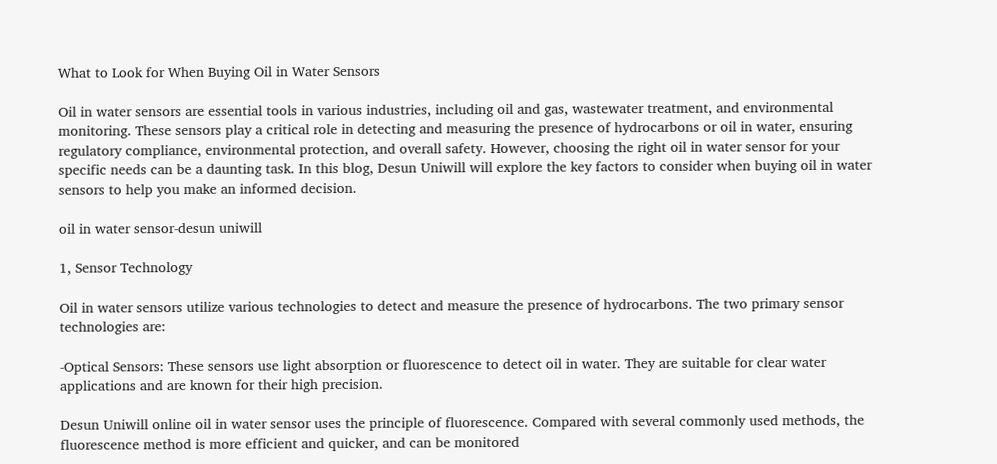What to Look for When Buying Oil in Water Sensors

Oil in water sensors are essential tools in various industries, including oil and gas, wastewater treatment, and environmental monitoring. These sensors play a critical role in detecting and measuring the presence of hydrocarbons or oil in water, ensuring regulatory compliance, environmental protection, and overall safety. However, choosing the right oil in water sensor for your specific needs can be a daunting task. In this blog, Desun Uniwill will explore the key factors to consider when buying oil in water sensors to help you make an informed decision.

oil in water sensor-desun uniwill

1, Sensor Technology

Oil in water sensors utilize various technologies to detect and measure the presence of hydrocarbons. The two primary sensor technologies are:

-Optical Sensors: These sensors use light absorption or fluorescence to detect oil in water. They are suitable for clear water applications and are known for their high precision.

Desun Uniwill online oil in water sensor uses the principle of fluorescence. Compared with several commonly used methods, the fluorescence method is more efficient and quicker, and can be monitored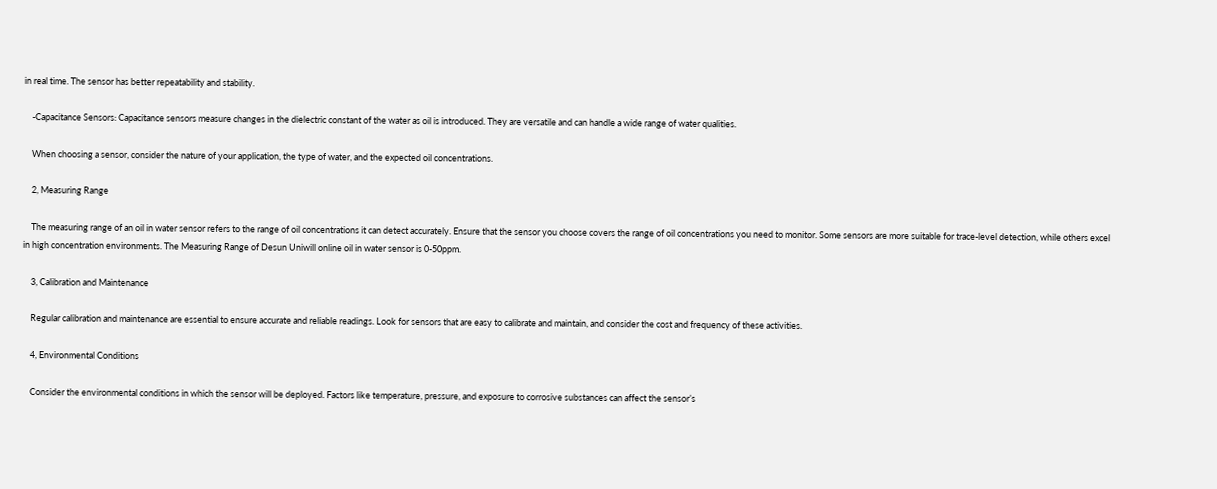in real time. The sensor has better repeatability and stability.

    -Capacitance Sensors: Capacitance sensors measure changes in the dielectric constant of the water as oil is introduced. They are versatile and can handle a wide range of water qualities.

    When choosing a sensor, consider the nature of your application, the type of water, and the expected oil concentrations.

    2, Measuring Range

    The measuring range of an oil in water sensor refers to the range of oil concentrations it can detect accurately. Ensure that the sensor you choose covers the range of oil concentrations you need to monitor. Some sensors are more suitable for trace-level detection, while others excel in high concentration environments. The Measuring Range of Desun Uniwill online oil in water sensor is 0-50ppm.

    3, Calibration and Maintenance

    Regular calibration and maintenance are essential to ensure accurate and reliable readings. Look for sensors that are easy to calibrate and maintain, and consider the cost and frequency of these activities.

    4, Environmental Conditions

    Consider the environmental conditions in which the sensor will be deployed. Factors like temperature, pressure, and exposure to corrosive substances can affect the sensor’s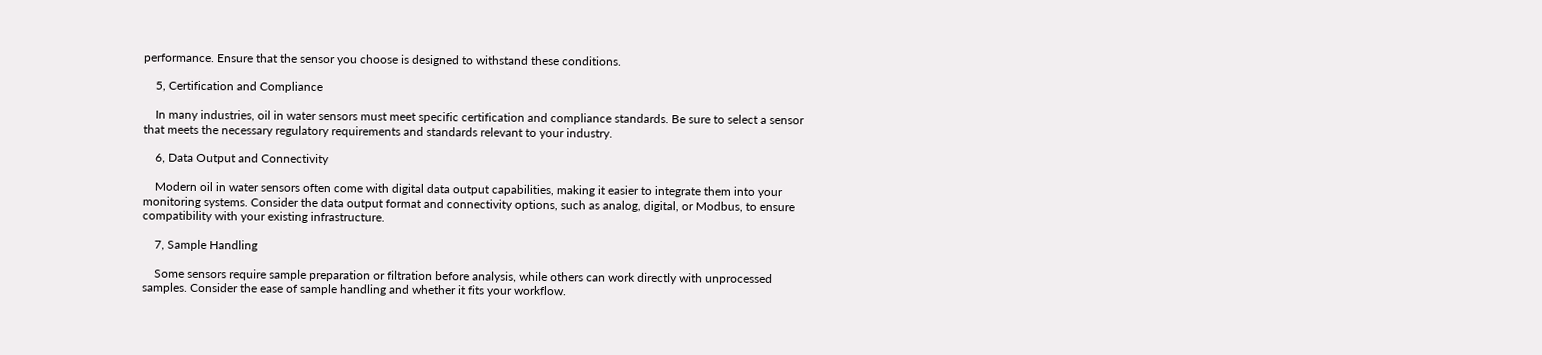performance. Ensure that the sensor you choose is designed to withstand these conditions.

    5, Certification and Compliance

    In many industries, oil in water sensors must meet specific certification and compliance standards. Be sure to select a sensor that meets the necessary regulatory requirements and standards relevant to your industry.

    6, Data Output and Connectivity

    Modern oil in water sensors often come with digital data output capabilities, making it easier to integrate them into your monitoring systems. Consider the data output format and connectivity options, such as analog, digital, or Modbus, to ensure compatibility with your existing infrastructure.

    7, Sample Handling

    Some sensors require sample preparation or filtration before analysis, while others can work directly with unprocessed samples. Consider the ease of sample handling and whether it fits your workflow.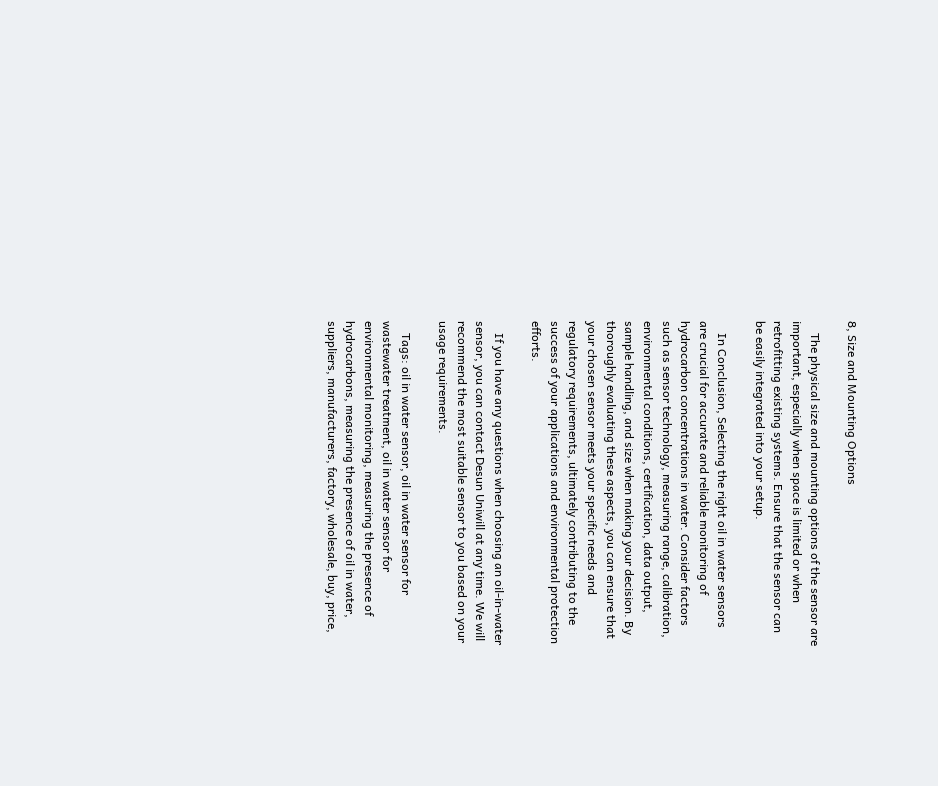8, Size and Mounting Options

    The physical size and mounting options of the sensor are important, especially when space is limited or when retrofitting existing systems. Ensure that the sensor can be easily integrated into your setup.

    In Conclusion, Selecting the right oil in water sensors are crucial for accurate and reliable monitoring of hydrocarbon concentrations in water. Consider factors such as sensor technology, measuring range, calibration, environmental conditions, certification, data output, sample handling, and size when making your decision. By thoroughly evaluating these aspects, you can ensure that your chosen sensor meets your specific needs and regulatory requirements, ultimately contributing to the success of your applications and environmental protection efforts.

    If you have any questions when choosing an oil-in-water sensor, you can contact Desun Uniwill at any time. We will recommend the most suitable sensor to you based on your usage requirements.

    Tags: oil in water sensor, oil in water sensor for wastewater treatment, oil in water sensor for environmental monitoring, measuring the presence of hydrocarbons, measuring the presence of oil in water, suppliers, manufacturers, factory, wholesale, buy, price,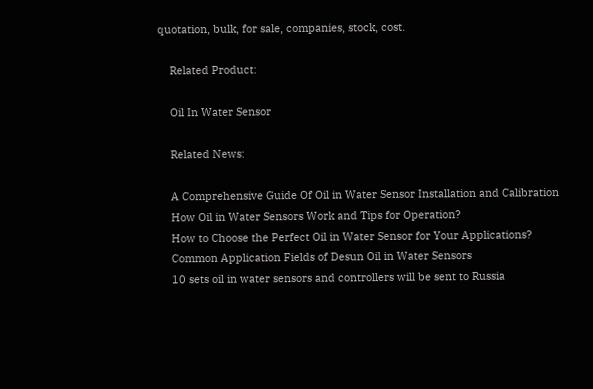quotation, bulk, for sale, companies, stock, cost.

    Related Product:

    Oil In Water Sensor

    Related News:

    A Comprehensive Guide Of Oil in Water Sensor Installation and Calibration
    How Oil in Water Sensors Work and Tips for Operation?
    How to Choose the Perfect Oil in Water Sensor for Your Applications?
    Common Application Fields of Desun Oil in Water Sensors
    10 sets oil in water sensors and controllers will be sent to Russia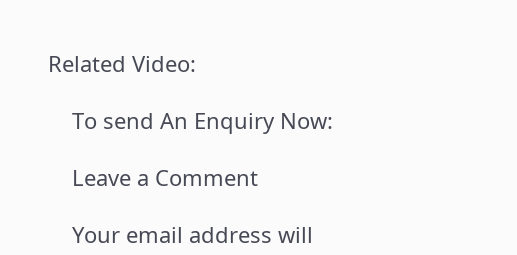Related Video:

    To send An Enquiry Now:

    Leave a Comment

    Your email address will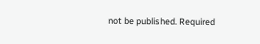not be published. Required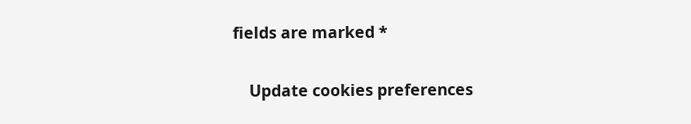fields are marked *

    Update cookies preferences